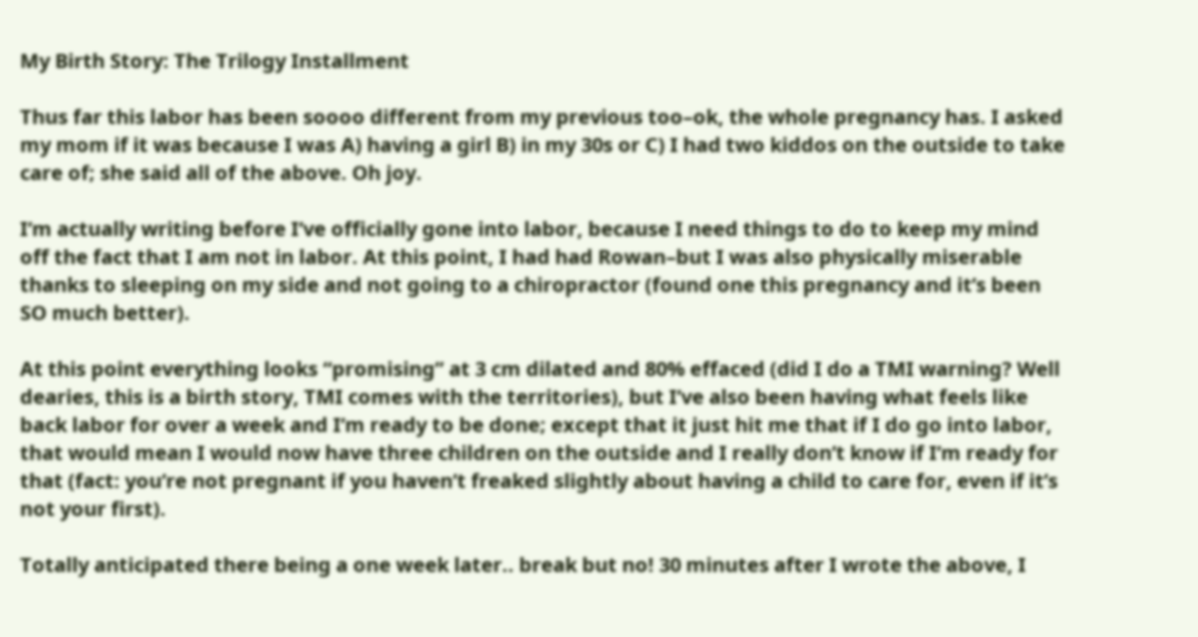My Birth Story: The Trilogy Installment

Thus far this labor has been soooo different from my previous too–ok, the whole pregnancy has. I asked my mom if it was because I was A) having a girl B) in my 30s or C) I had two kiddos on the outside to take care of; she said all of the above. Oh joy.

I’m actually writing before I’ve officially gone into labor, because I need things to do to keep my mind off the fact that I am not in labor. At this point, I had had Rowan–but I was also physically miserable thanks to sleeping on my side and not going to a chiropractor (found one this pregnancy and it’s been SO much better).

At this point everything looks “promising” at 3 cm dilated and 80% effaced (did I do a TMI warning? Well dearies, this is a birth story, TMI comes with the territories), but I’ve also been having what feels like back labor for over a week and I’m ready to be done; except that it just hit me that if I do go into labor, that would mean I would now have three children on the outside and I really don’t know if I’m ready for that (fact: you’re not pregnant if you haven’t freaked slightly about having a child to care for, even if it’s not your first).

Totally anticipated there being a one week later.. break but no! 30 minutes after I wrote the above, I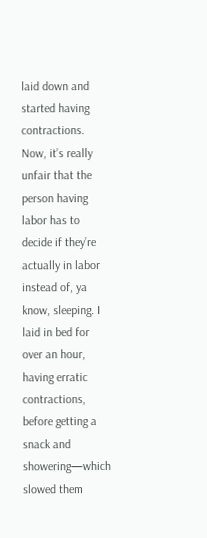laid down and started having contractions. Now, it’s really unfair that the person having labor has to decide if they’re actually in labor instead of, ya know, sleeping. I laid in bed for over an hour, having erratic contractions, before getting a snack and showering—which slowed them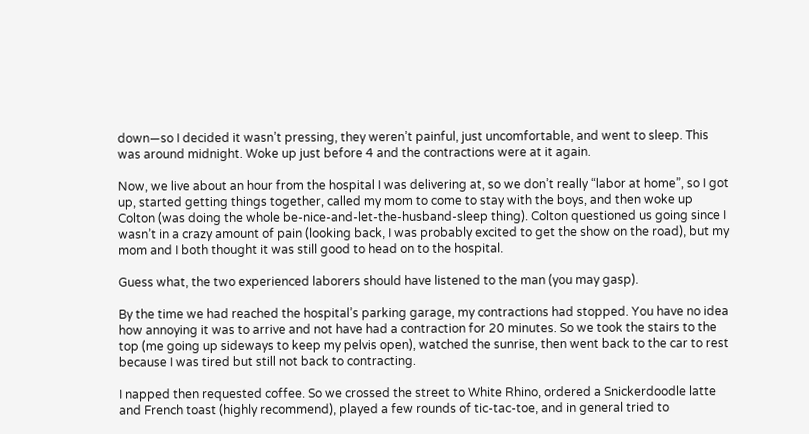down—so I decided it wasn’t pressing, they weren’t painful, just uncomfortable, and went to sleep. This was around midnight. Woke up just before 4 and the contractions were at it again.

Now, we live about an hour from the hospital I was delivering at, so we don’t really “labor at home”, so I got up, started getting things together, called my mom to come to stay with the boys, and then woke up Colton (was doing the whole be-nice-and-let-the-husband-sleep thing). Colton questioned us going since I wasn’t in a crazy amount of pain (looking back, I was probably excited to get the show on the road), but my mom and I both thought it was still good to head on to the hospital.

Guess what, the two experienced laborers should have listened to the man (you may gasp).

By the time we had reached the hospital’s parking garage, my contractions had stopped. You have no idea how annoying it was to arrive and not have had a contraction for 20 minutes. So we took the stairs to the top (me going up sideways to keep my pelvis open), watched the sunrise, then went back to the car to rest because I was tired but still not back to contracting.

I napped then requested coffee. So we crossed the street to White Rhino, ordered a Snickerdoodle latte and French toast (highly recommend), played a few rounds of tic-tac-toe, and in general tried to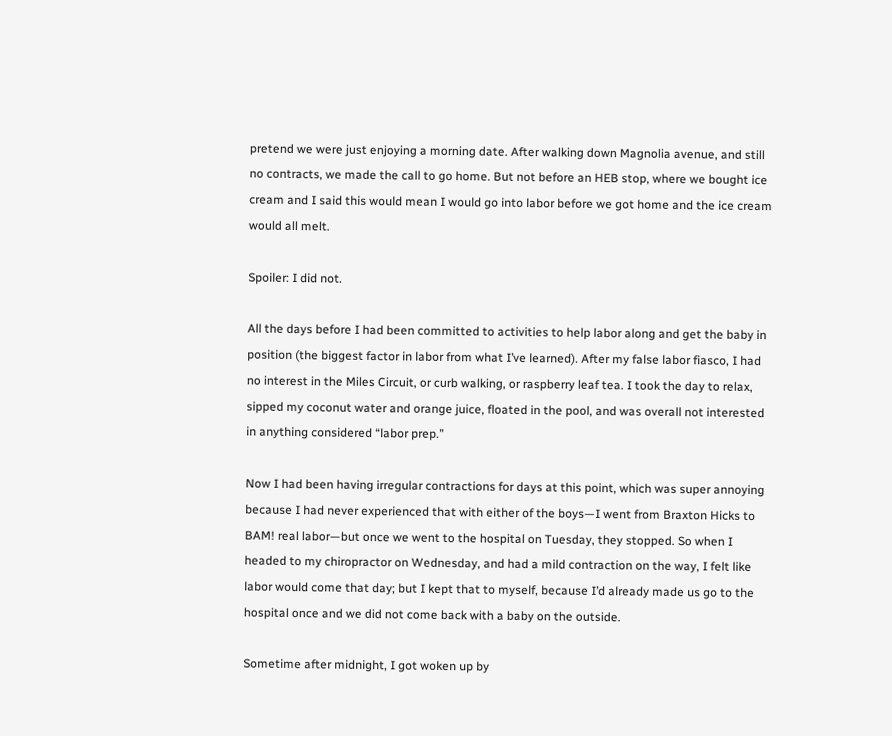pretend we were just enjoying a morning date. After walking down Magnolia avenue, and still no contracts, we made the call to go home. But not before an HEB stop, where we bought ice cream and I said this would mean I would go into labor before we got home and the ice cream would all melt.

Spoiler: I did not.

All the days before I had been committed to activities to help labor along and get the baby in position (the biggest factor in labor from what I’ve learned). After my false labor fiasco, I had no interest in the Miles Circuit, or curb walking, or raspberry leaf tea. I took the day to relax, sipped my coconut water and orange juice, floated in the pool, and was overall not interested in anything considered “labor prep.”

Now I had been having irregular contractions for days at this point, which was super annoying because I had never experienced that with either of the boys—I went from Braxton Hicks to BAM! real labor—but once we went to the hospital on Tuesday, they stopped. So when I headed to my chiropractor on Wednesday, and had a mild contraction on the way, I felt like labor would come that day; but I kept that to myself, because I’d already made us go to the hospital once and we did not come back with a baby on the outside.

Sometime after midnight, I got woken up by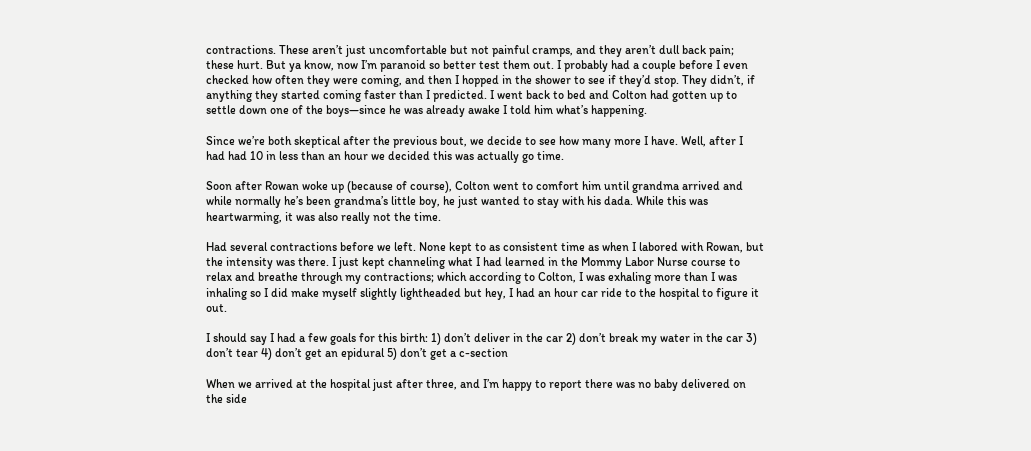contractions. These aren’t just uncomfortable but not painful cramps, and they aren’t dull back pain; these hurt. But ya know, now I’m paranoid so better test them out. I probably had a couple before I even checked how often they were coming, and then I hopped in the shower to see if they’d stop. They didn’t, if anything they started coming faster than I predicted. I went back to bed and Colton had gotten up to settle down one of the boys—since he was already awake I told him what’s happening.

Since we’re both skeptical after the previous bout, we decide to see how many more I have. Well, after I had had 10 in less than an hour we decided this was actually go time.

Soon after Rowan woke up (because of course), Colton went to comfort him until grandma arrived and while normally he’s been grandma’s little boy, he just wanted to stay with his dada. While this was heartwarming, it was also really not the time.

Had several contractions before we left. None kept to as consistent time as when I labored with Rowan, but the intensity was there. I just kept channeling what I had learned in the Mommy Labor Nurse course to relax and breathe through my contractions; which according to Colton, I was exhaling more than I was inhaling so I did make myself slightly lightheaded but hey, I had an hour car ride to the hospital to figure it out.

I should say I had a few goals for this birth: 1) don’t deliver in the car 2) don’t break my water in the car 3) don’t tear 4) don’t get an epidural 5) don’t get a c-section

When we arrived at the hospital just after three, and I’m happy to report there was no baby delivered on the side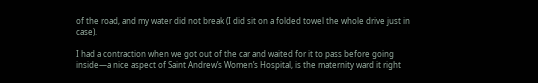of the road, and my water did not break (I did sit on a folded towel the whole drive just in case).

I had a contraction when we got out of the car and waited for it to pass before going inside—a nice aspect of Saint Andrew’s Women’s Hospital, is the maternity ward it right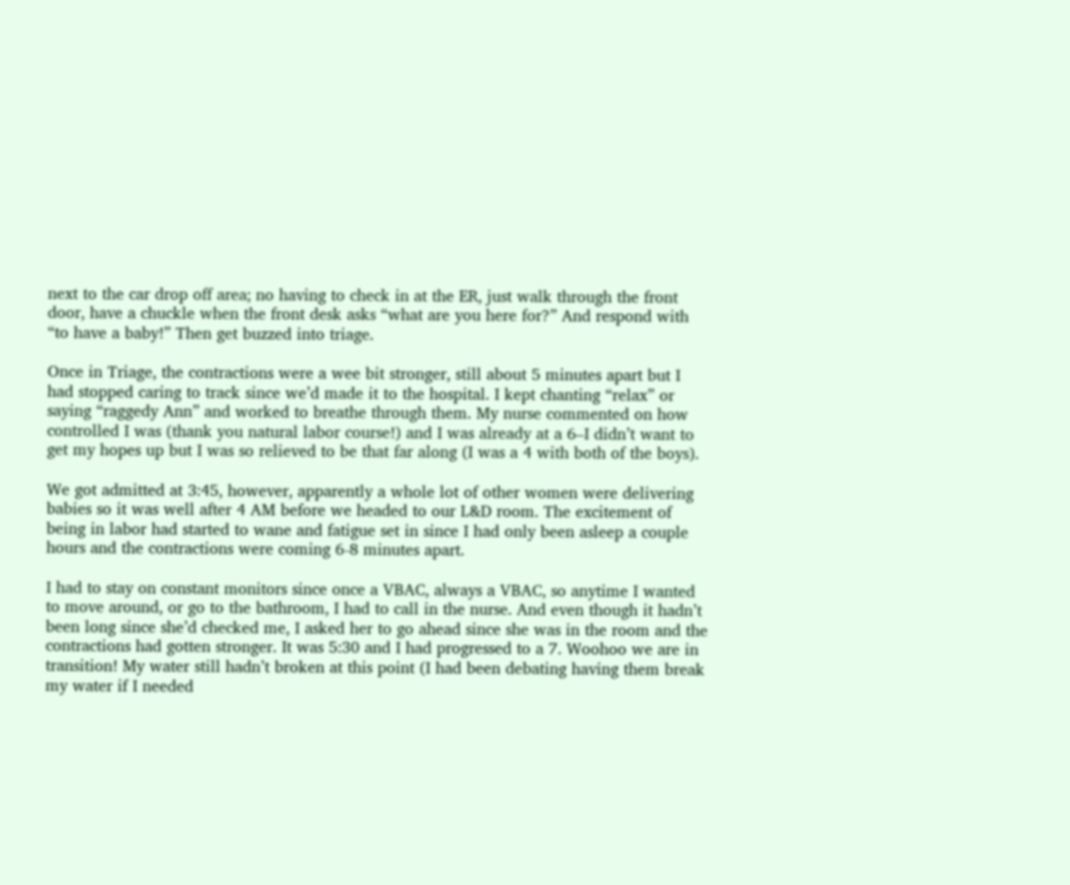next to the car drop off area; no having to check in at the ER, just walk through the front door, have a chuckle when the front desk asks “what are you here for?” And respond with “to have a baby!” Then get buzzed into triage.

Once in Triage, the contractions were a wee bit stronger, still about 5 minutes apart but I had stopped caring to track since we’d made it to the hospital. I kept chanting “relax” or saying “raggedy Ann” and worked to breathe through them. My nurse commented on how controlled I was (thank you natural labor course!) and I was already at a 6–I didn’t want to get my hopes up but I was so relieved to be that far along (I was a 4 with both of the boys).

We got admitted at 3:45, however, apparently a whole lot of other women were delivering babies so it was well after 4 AM before we headed to our L&D room. The excitement of being in labor had started to wane and fatigue set in since I had only been asleep a couple hours and the contractions were coming 6-8 minutes apart.

I had to stay on constant monitors since once a VBAC, always a VBAC, so anytime I wanted to move around, or go to the bathroom, I had to call in the nurse. And even though it hadn’t been long since she’d checked me, I asked her to go ahead since she was in the room and the contractions had gotten stronger. It was 5:30 and I had progressed to a 7. Woohoo we are in transition! My water still hadn’t broken at this point (I had been debating having them break my water if I needed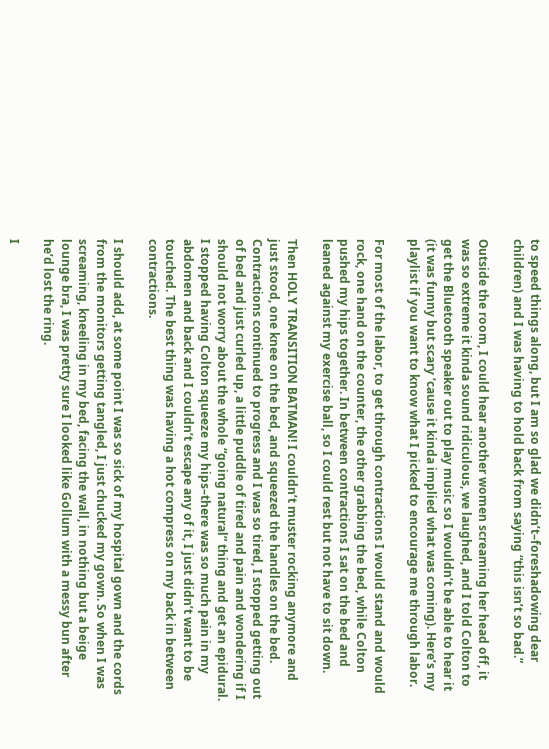to speed things along, but I am so glad we didn’t–foreshadowing dear children) and I was having to hold back from saying “this isn’t so bad.”

Outside the room, I could hear another women screaming her head off, it was so extreme it kinda sound ridiculous, we laughed, and I told Colton to get the Bluetooth speaker out to play music so I wouldn’t be able to hear it (it was funny but scary ‘cause it kinda implied what was coming). Here’s my playlist if you want to know what I picked to encourage me through labor.

For most of the labor, to get through contractions I would stand and would rock, one hand on the counter, the other grabbing the bed, while Colton pushed my hips together. In between contractions I sat on the bed and leaned against my exercise ball, so I could rest but not have to sit down.

Then HOLY TRANSITION BATMAN! I couldn’t muster rocking anymore and just stood, one knee on the bed, and squeezed the handles on the bed. Contractions continued to progress and I was so tired, I stopped getting out of bed and just curled up, a little puddle of tired and pain and wondering if I should not worry about the whole “going natural” thing and get an epidural. I stopped having Colton squeeze my hips–there was so much pain in my abdomen and back and I couldn’t escape any of it, I just didn’t want to be touched. The best thing was having a hot compress on my back in between contractions.

I should add, at some point I was so sick of my hospital gown and the cords from the monitors getting tangled, I just chucked my gown. So when I was screaming, kneeling in my bed, facing the wall, in nothing but a beige lounge bra, I was pretty sure I looked like Gollum with a messy bun after he’d lost the ring.

I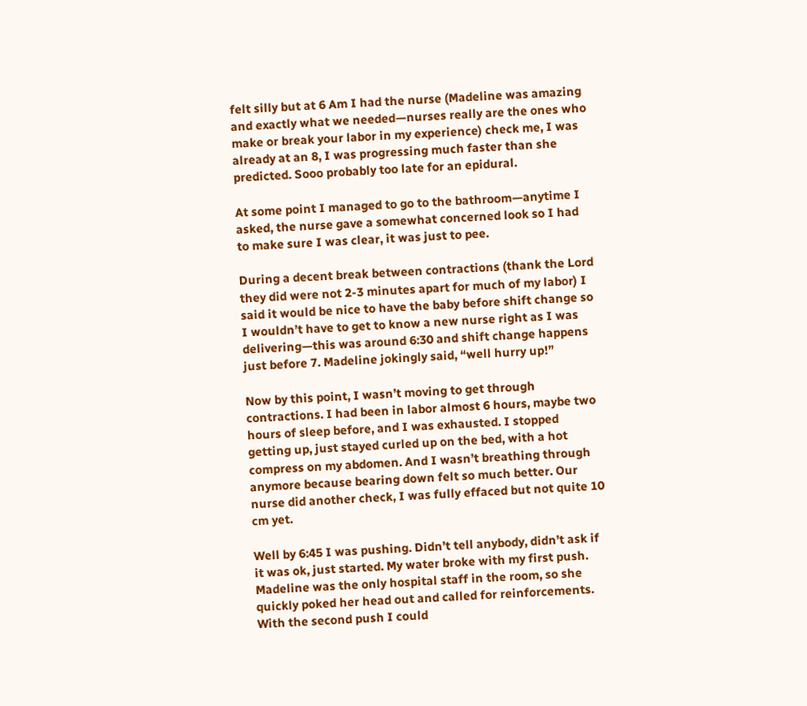felt silly but at 6 Am I had the nurse (Madeline was amazing and exactly what we needed—nurses really are the ones who make or break your labor in my experience) check me, I was already at an 8, I was progressing much faster than she predicted. Sooo probably too late for an epidural.

At some point I managed to go to the bathroom—anytime I asked, the nurse gave a somewhat concerned look so I had to make sure I was clear, it was just to pee.

During a decent break between contractions (thank the Lord they did were not 2-3 minutes apart for much of my labor) I said it would be nice to have the baby before shift change so I wouldn’t have to get to know a new nurse right as I was delivering—this was around 6:30 and shift change happens just before 7. Madeline jokingly said, “well hurry up!”

Now by this point, I wasn’t moving to get through contractions. I had been in labor almost 6 hours, maybe two hours of sleep before, and I was exhausted. I stopped getting up, just stayed curled up on the bed, with a hot compress on my abdomen. And I wasn’t breathing through anymore because bearing down felt so much better. Our nurse did another check, I was fully effaced but not quite 10 cm yet.

Well by 6:45 I was pushing. Didn’t tell anybody, didn’t ask if it was ok, just started. My water broke with my first push. Madeline was the only hospital staff in the room, so she quickly poked her head out and called for reinforcements. With the second push I could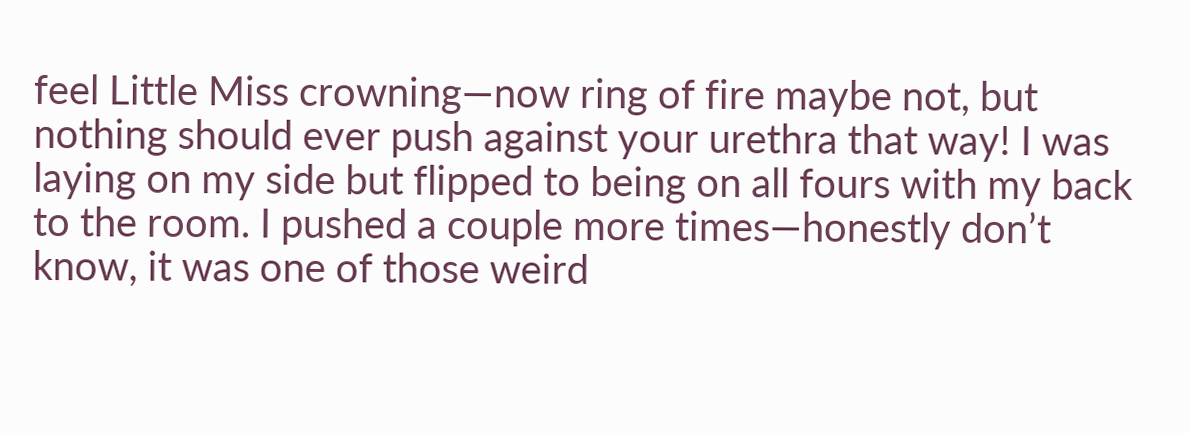feel Little Miss crowning—now ring of fire maybe not, but nothing should ever push against your urethra that way! I was laying on my side but flipped to being on all fours with my back to the room. I pushed a couple more times—honestly don’t know, it was one of those weird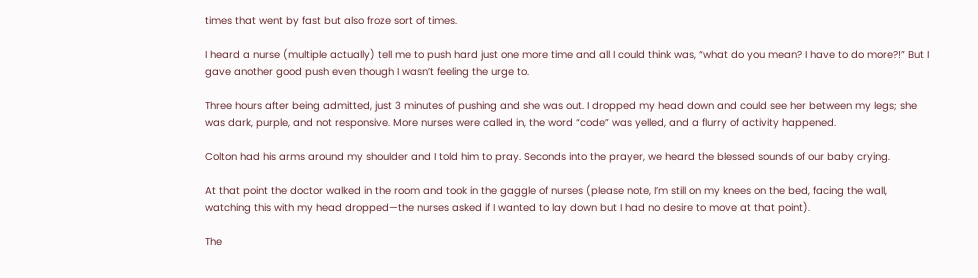times that went by fast but also froze sort of times.

I heard a nurse (multiple actually) tell me to push hard just one more time and all I could think was, “what do you mean? I have to do more?!” But I gave another good push even though I wasn’t feeling the urge to.

Three hours after being admitted, just 3 minutes of pushing and she was out. I dropped my head down and could see her between my legs; she was dark, purple, and not responsive. More nurses were called in, the word “code” was yelled, and a flurry of activity happened.

Colton had his arms around my shoulder and I told him to pray. Seconds into the prayer, we heard the blessed sounds of our baby crying.

At that point the doctor walked in the room and took in the gaggle of nurses (please note, I’m still on my knees on the bed, facing the wall, watching this with my head dropped—the nurses asked if I wanted to lay down but I had no desire to move at that point).

The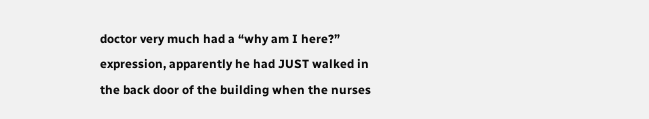doctor very much had a “why am I here?” expression, apparently he had JUST walked in the back door of the building when the nurses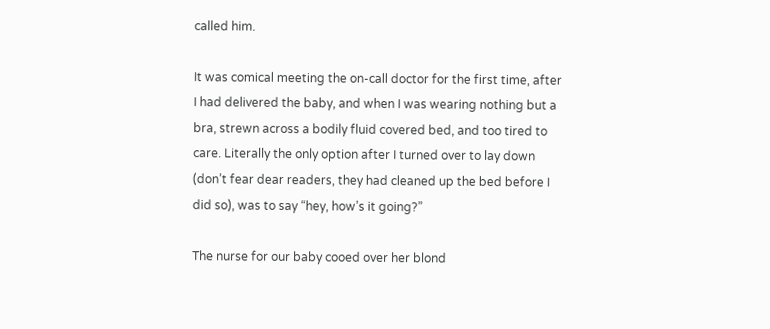called him.

It was comical meeting the on-call doctor for the first time, after I had delivered the baby, and when I was wearing nothing but a bra, strewn across a bodily fluid covered bed, and too tired to care. Literally the only option after I turned over to lay down (don’t fear dear readers, they had cleaned up the bed before I did so), was to say “hey, how’s it going?”

The nurse for our baby cooed over her blond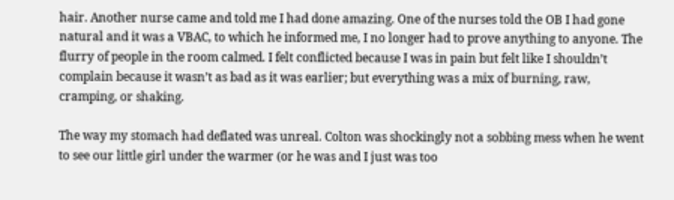hair. Another nurse came and told me I had done amazing. One of the nurses told the OB I had gone natural and it was a VBAC, to which he informed me, I no longer had to prove anything to anyone. The flurry of people in the room calmed. I felt conflicted because I was in pain but felt like I shouldn’t complain because it wasn’t as bad as it was earlier; but everything was a mix of burning, raw, cramping, or shaking.

The way my stomach had deflated was unreal. Colton was shockingly not a sobbing mess when he went to see our little girl under the warmer (or he was and I just was too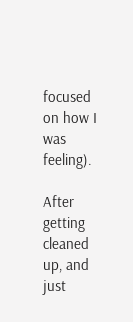focused on how I was feeling).

After getting cleaned up, and just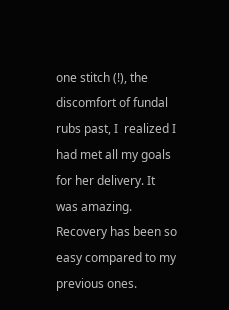one stitch (!), the discomfort of fundal rubs past, I  realized I had met all my goals for her delivery. It was amazing. Recovery has been so easy compared to my previous ones.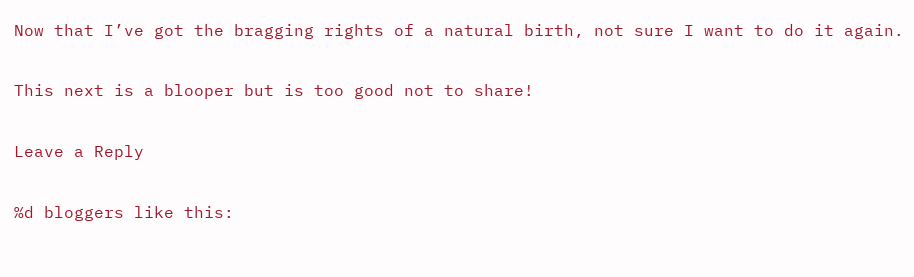Now that I’ve got the bragging rights of a natural birth, not sure I want to do it again.

This next is a blooper but is too good not to share!

Leave a Reply

%d bloggers like this: